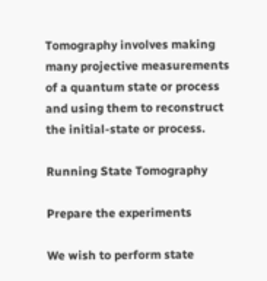Tomography involves making many projective measurements of a quantum state or process and using them to reconstruct the initial-state or process.

Running State Tomography

Prepare the experiments

We wish to perform state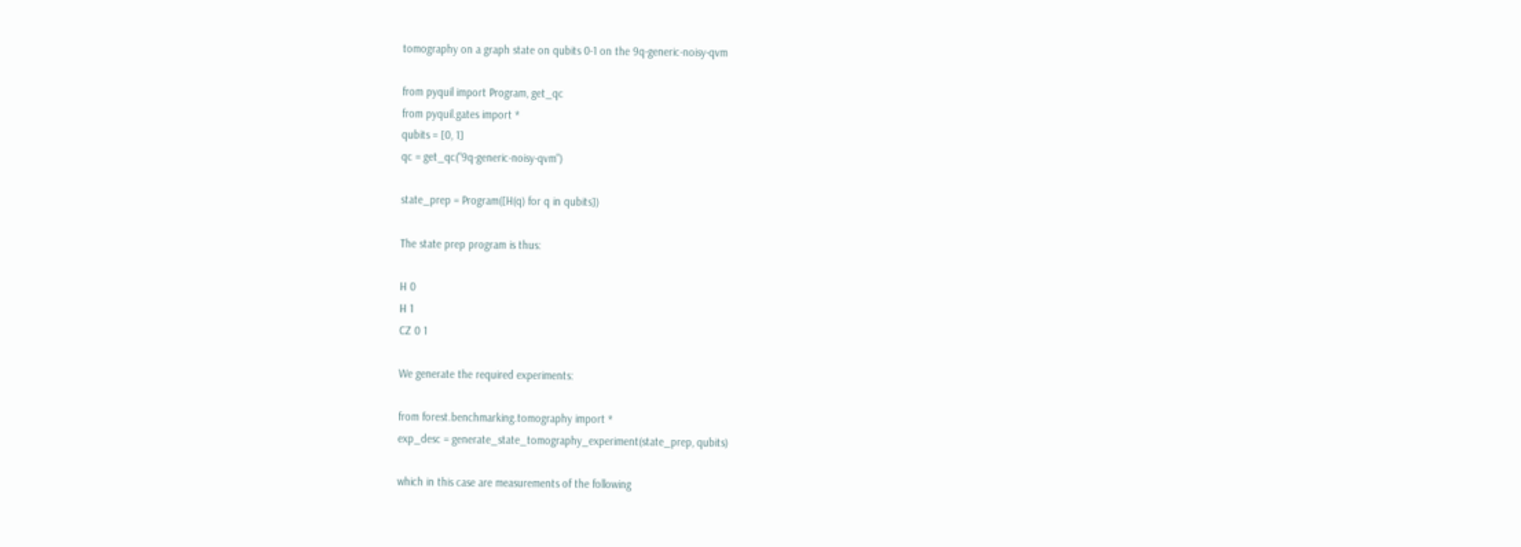tomography on a graph state on qubits 0-1 on the 9q-generic-noisy-qvm

from pyquil import Program, get_qc
from pyquil.gates import *
qubits = [0, 1]
qc = get_qc("9q-generic-noisy-qvm")

state_prep = Program([H(q) for q in qubits])

The state prep program is thus:

H 0
H 1
CZ 0 1

We generate the required experiments:

from forest.benchmarking.tomography import *
exp_desc = generate_state_tomography_experiment(state_prep, qubits)

which in this case are measurements of the following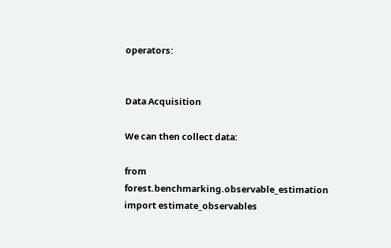operators:


Data Acquisition

We can then collect data:

from forest.benchmarking.observable_estimation import estimate_observables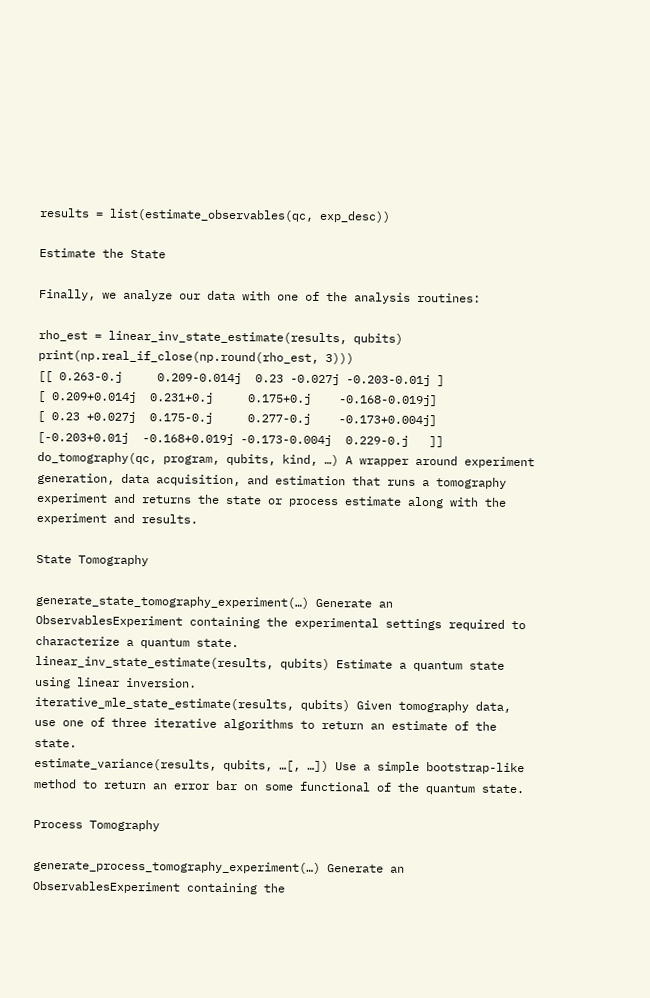results = list(estimate_observables(qc, exp_desc))

Estimate the State

Finally, we analyze our data with one of the analysis routines:

rho_est = linear_inv_state_estimate(results, qubits)
print(np.real_if_close(np.round(rho_est, 3)))
[[ 0.263-0.j     0.209-0.014j  0.23 -0.027j -0.203-0.01j ]
[ 0.209+0.014j  0.231+0.j     0.175+0.j    -0.168-0.019j]
[ 0.23 +0.027j  0.175-0.j     0.277-0.j    -0.173+0.004j]
[-0.203+0.01j  -0.168+0.019j -0.173-0.004j  0.229-0.j   ]]
do_tomography(qc, program, qubits, kind, …) A wrapper around experiment generation, data acquisition, and estimation that runs a tomography experiment and returns the state or process estimate along with the experiment and results.

State Tomography

generate_state_tomography_experiment(…) Generate an ObservablesExperiment containing the experimental settings required to characterize a quantum state.
linear_inv_state_estimate(results, qubits) Estimate a quantum state using linear inversion.
iterative_mle_state_estimate(results, qubits) Given tomography data, use one of three iterative algorithms to return an estimate of the state.
estimate_variance(results, qubits, …[, …]) Use a simple bootstrap-like method to return an error bar on some functional of the quantum state.

Process Tomography

generate_process_tomography_experiment(…) Generate an ObservablesExperiment containing the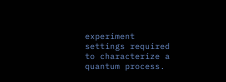experiment settings required to characterize a quantum process.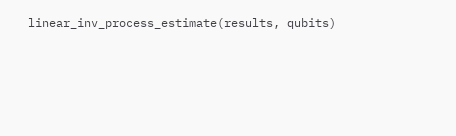linear_inv_process_estimate(results, qubits)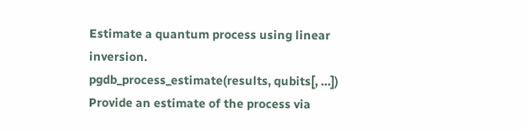Estimate a quantum process using linear inversion.
pgdb_process_estimate(results, qubits[, …]) Provide an estimate of the process via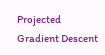Projected Gradient Descent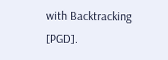with Backtracking [PGD].